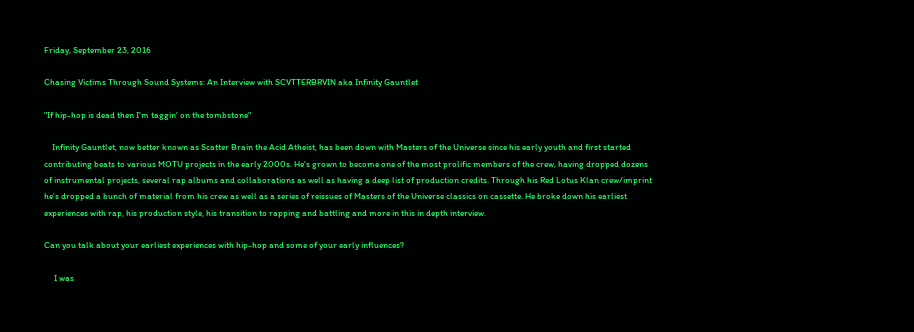Friday, September 23, 2016

Chasing Victims Through Sound Systems: An Interview with SCVTTERBRVIN aka Infinity Gauntlet

"If hip-hop is dead then I'm taggin' on the tombstone"

    Infinity Gauntlet, now better known as Scatter Brain the Acid Atheist, has been down with Masters of the Universe since his early youth and first started contributing beats to various MOTU projects in the early 2000s. He's grown to become one of the most prolific members of the crew, having dropped dozens of instrumental projects, several rap albums and collaborations as well as having a deep list of production credits. Through his Red Lotus Klan crew/imprint he's dropped a bunch of material from his crew as well as a series of reissues of Masters of the Universe classics on cassette. He broke down his earliest experiences with rap, his production style, his transition to rapping and battling and more in this in depth interview.

Can you talk about your earliest experiences with hip-hop and some of your early influences?

     I was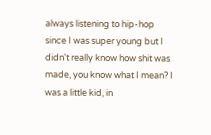always listening to hip-hop since I was super young but I didn't really know how shit was made, you know what I mean? I was a little kid, in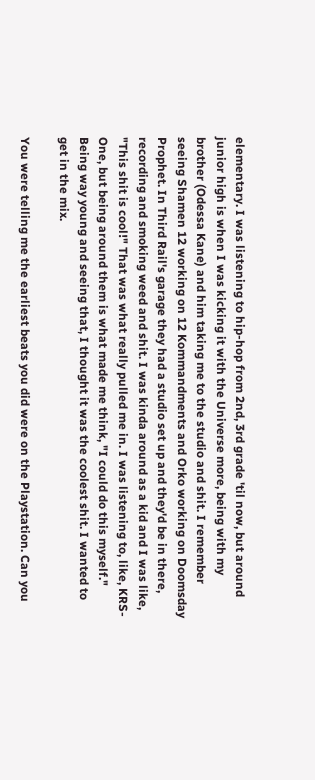elementary. I was listening to hip-hop from 2nd, 3rd grade 'til now, but around junior high is when I was kicking it with the Universe more, being with my brother (Odessa Kane) and him taking me to the studio and shit. I remember seeing Shamen 12 working on 12 Kommandments and Orko working on Doomsday Prophet. In Third Rail's garage they had a studio set up and they'd be in there, recording and smoking weed and shit. I was kinda around as a kid and I was like, "This shit is cool!" That was what really pulled me in. I was listening to, like, KRS-One, but being around them is what made me think, "I could do this myself." Being way young and seeing that, I thought it was the coolest shit. I wanted to get in the mix.

You were telling me the earliest beats you did were on the Playstation. Can you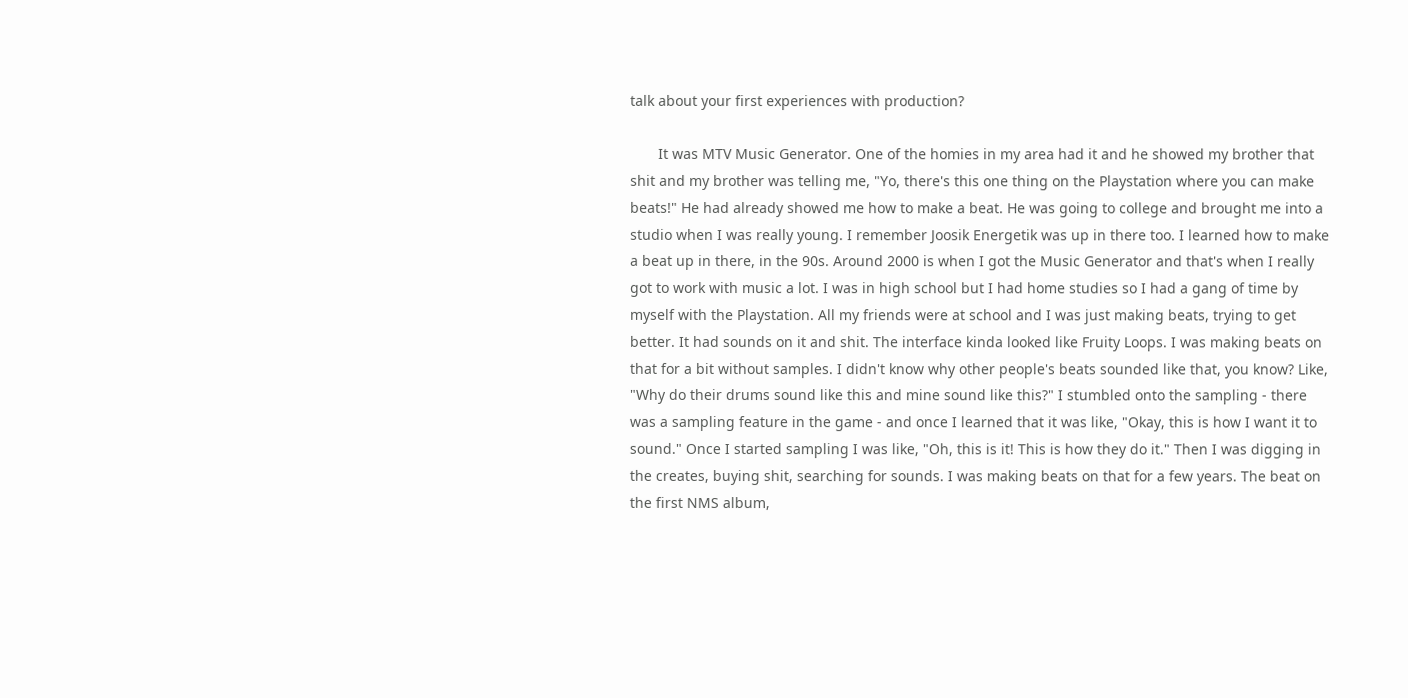talk about your first experiences with production?

       It was MTV Music Generator. One of the homies in my area had it and he showed my brother that shit and my brother was telling me, "Yo, there's this one thing on the Playstation where you can make beats!" He had already showed me how to make a beat. He was going to college and brought me into a studio when I was really young. I remember Joosik Energetik was up in there too. I learned how to make a beat up in there, in the 90s. Around 2000 is when I got the Music Generator and that's when I really got to work with music a lot. I was in high school but I had home studies so I had a gang of time by myself with the Playstation. All my friends were at school and I was just making beats, trying to get better. It had sounds on it and shit. The interface kinda looked like Fruity Loops. I was making beats on that for a bit without samples. I didn't know why other people's beats sounded like that, you know? Like, "Why do their drums sound like this and mine sound like this?" I stumbled onto the sampling - there was a sampling feature in the game - and once I learned that it was like, "Okay, this is how I want it to sound." Once I started sampling I was like, "Oh, this is it! This is how they do it." Then I was digging in the creates, buying shit, searching for sounds. I was making beats on that for a few years. The beat on the first NMS album,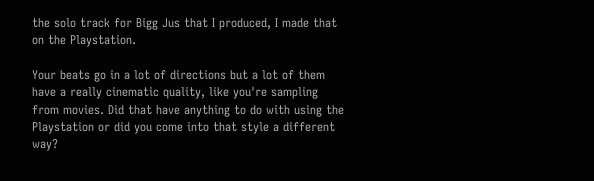the solo track for Bigg Jus that I produced, I made that on the Playstation.

Your beats go in a lot of directions but a lot of them have a really cinematic quality, like you're sampling from movies. Did that have anything to do with using the Playstation or did you come into that style a different way?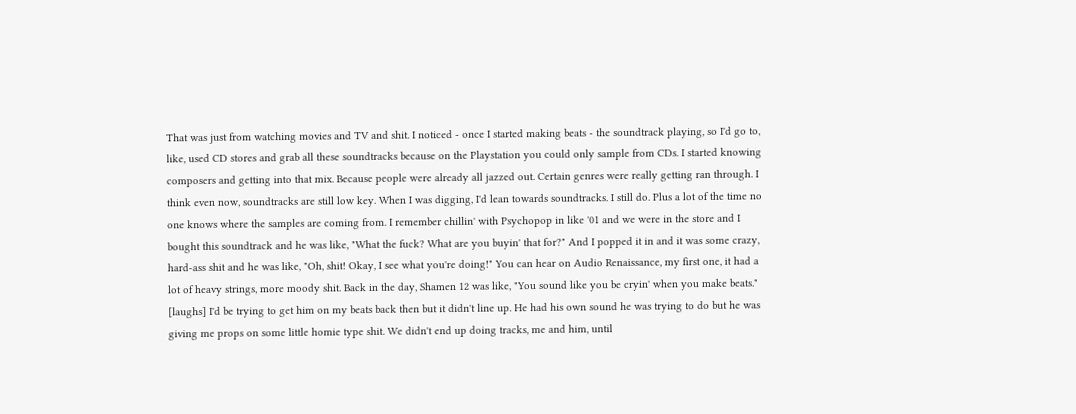That was just from watching movies and TV and shit. I noticed - once I started making beats - the soundtrack playing, so I'd go to, like, used CD stores and grab all these soundtracks because on the Playstation you could only sample from CDs. I started knowing composers and getting into that mix. Because people were already all jazzed out. Certain genres were really getting ran through. I think even now, soundtracks are still low key. When I was digging, I'd lean towards soundtracks. I still do. Plus a lot of the time no one knows where the samples are coming from. I remember chillin' with Psychopop in like '01 and we were in the store and I bought this soundtrack and he was like, "What the fuck? What are you buyin' that for?" And I popped it in and it was some crazy, hard-ass shit and he was like, "Oh, shit! Okay, I see what you're doing!" You can hear on Audio Renaissance, my first one, it had a lot of heavy strings, more moody shit. Back in the day, Shamen 12 was like, "You sound like you be cryin' when you make beats." [laughs] I'd be trying to get him on my beats back then but it didn't line up. He had his own sound he was trying to do but he was giving me props on some little homie type shit. We didn't end up doing tracks, me and him, until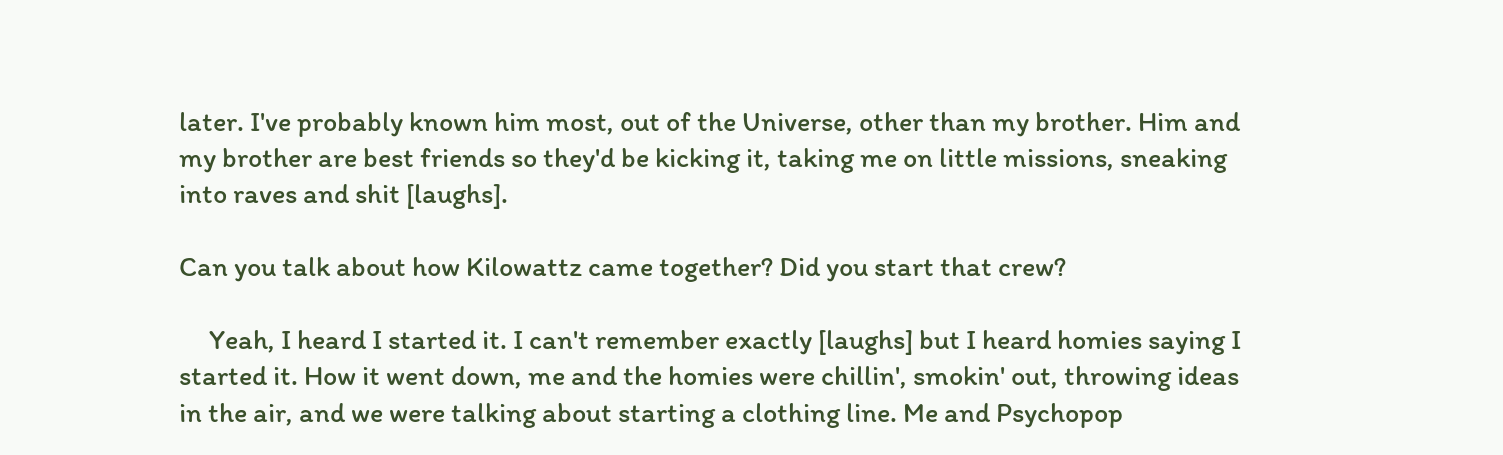later. I've probably known him most, out of the Universe, other than my brother. Him and my brother are best friends so they'd be kicking it, taking me on little missions, sneaking into raves and shit [laughs].

Can you talk about how Kilowattz came together? Did you start that crew?

     Yeah, I heard I started it. I can't remember exactly [laughs] but I heard homies saying I started it. How it went down, me and the homies were chillin', smokin' out, throwing ideas in the air, and we were talking about starting a clothing line. Me and Psychopop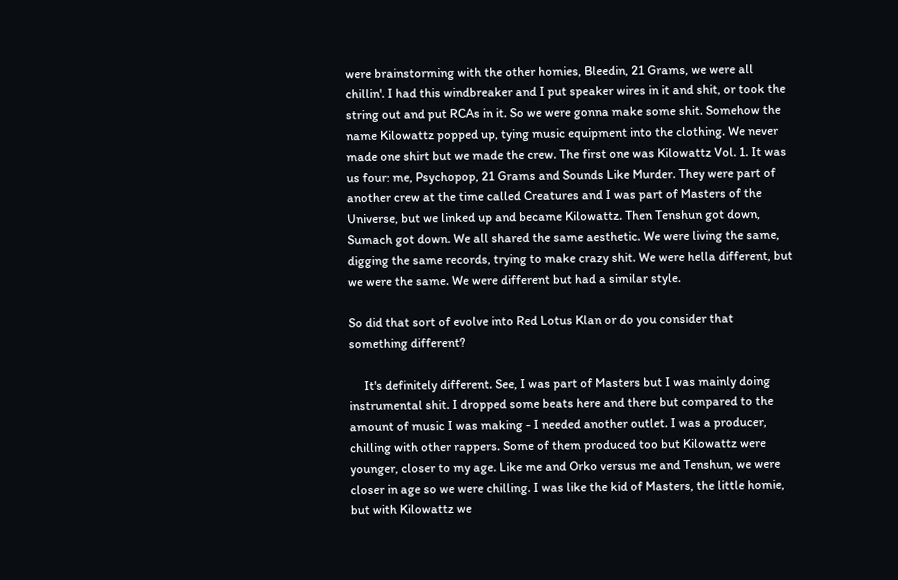were brainstorming with the other homies, Bleedin, 21 Grams, we were all chillin'. I had this windbreaker and I put speaker wires in it and shit, or took the string out and put RCAs in it. So we were gonna make some shit. Somehow the name Kilowattz popped up, tying music equipment into the clothing. We never made one shirt but we made the crew. The first one was Kilowattz Vol. 1. It was us four: me, Psychopop, 21 Grams and Sounds Like Murder. They were part of another crew at the time called Creatures and I was part of Masters of the Universe, but we linked up and became Kilowattz. Then Tenshun got down, Sumach got down. We all shared the same aesthetic. We were living the same, digging the same records, trying to make crazy shit. We were hella different, but we were the same. We were different but had a similar style.

So did that sort of evolve into Red Lotus Klan or do you consider that something different?

     It's definitely different. See, I was part of Masters but I was mainly doing instrumental shit. I dropped some beats here and there but compared to the amount of music I was making - I needed another outlet. I was a producer, chilling with other rappers. Some of them produced too but Kilowattz were younger, closer to my age. Like me and Orko versus me and Tenshun, we were closer in age so we were chilling. I was like the kid of Masters, the little homie, but with Kilowattz we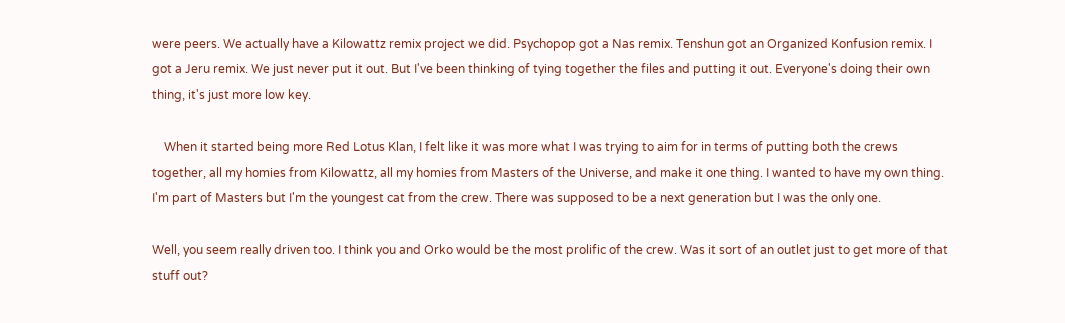were peers. We actually have a Kilowattz remix project we did. Psychopop got a Nas remix. Tenshun got an Organized Konfusion remix. I got a Jeru remix. We just never put it out. But I've been thinking of tying together the files and putting it out. Everyone's doing their own thing, it's just more low key.

    When it started being more Red Lotus Klan, I felt like it was more what I was trying to aim for in terms of putting both the crews together, all my homies from Kilowattz, all my homies from Masters of the Universe, and make it one thing. I wanted to have my own thing. I'm part of Masters but I'm the youngest cat from the crew. There was supposed to be a next generation but I was the only one.

Well, you seem really driven too. I think you and Orko would be the most prolific of the crew. Was it sort of an outlet just to get more of that stuff out?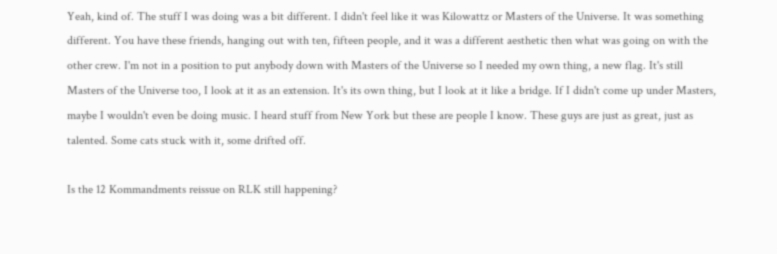Yeah, kind of. The stuff I was doing was a bit different. I didn't feel like it was Kilowattz or Masters of the Universe. It was something different. You have these friends, hanging out with ten, fifteen people, and it was a different aesthetic then what was going on with the other crew. I'm not in a position to put anybody down with Masters of the Universe so I needed my own thing, a new flag. It's still Masters of the Universe too, I look at it as an extension. It's its own thing, but I look at it like a bridge. If I didn't come up under Masters, maybe I wouldn't even be doing music. I heard stuff from New York but these are people I know. These guys are just as great, just as talented. Some cats stuck with it, some drifted off.

Is the 12 Kommandments reissue on RLK still happening?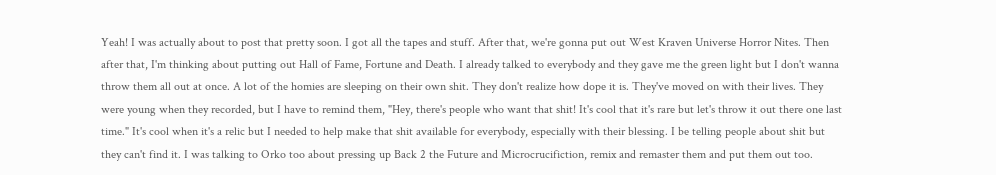Yeah! I was actually about to post that pretty soon. I got all the tapes and stuff. After that, we're gonna put out West Kraven Universe Horror Nites. Then after that, I'm thinking about putting out Hall of Fame, Fortune and Death. I already talked to everybody and they gave me the green light but I don't wanna throw them all out at once. A lot of the homies are sleeping on their own shit. They don't realize how dope it is. They've moved on with their lives. They were young when they recorded, but I have to remind them, "Hey, there's people who want that shit! It's cool that it's rare but let's throw it out there one last time." It's cool when it's a relic but I needed to help make that shit available for everybody, especially with their blessing. I be telling people about shit but they can't find it. I was talking to Orko too about pressing up Back 2 the Future and Microcrucifiction, remix and remaster them and put them out too.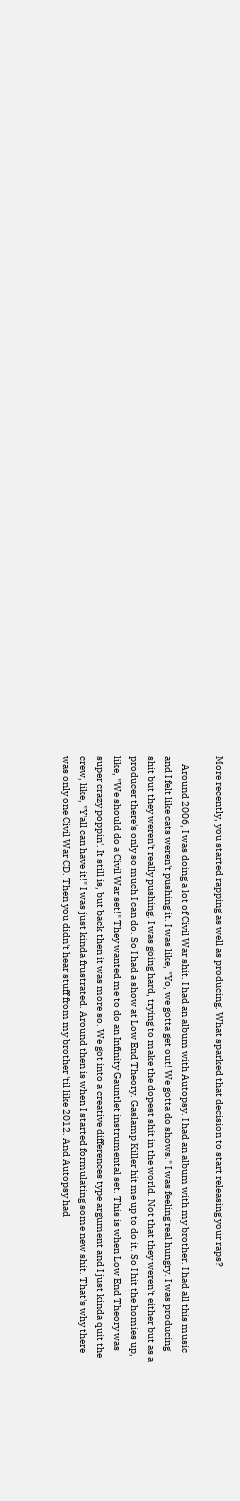More recently, you started rapping as well as producing. What sparked that decision to start releasing your raps?

    Around 2006, I was doing a lot of Civil War shit. I had an album with Autopsy. I had an album with my brother. I had all this music and I felt like cats weren't pushing it. I was like, "Yo, we gotta get out! We gotta do shows." I was feeling real hungry. I was producing shit but they weren't really pushing. I was going hard, trying to make the dopest shit in the world. Not that they weren't either but as a producer there's only so much I can do. So I had a show at Low End Theory. Gaslamp Killer hit me up to do it. So I hit the homies up, like, "We should do a Civil War set!" They wanted me to do an Infinity Gauntlet instrumental set. This is when Low End Theory was super crazy poppin'. It still is, but back then it was more so. We got into a creative differences type argument and I just kinda quit the crew, like, "Y'all can have it!" I was just kinda frustrated. Around then is when I started formulating some new shit. That's why there was only one Civil War CD. Then you didn't hear stuff from my brother 'til like 2012. And Autopsy had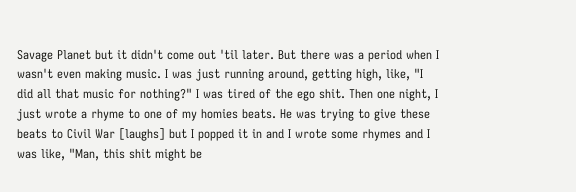Savage Planet but it didn't come out 'til later. But there was a period when I wasn't even making music. I was just running around, getting high, like, "I did all that music for nothing?" I was tired of the ego shit. Then one night, I just wrote a rhyme to one of my homies beats. He was trying to give these beats to Civil War [laughs] but I popped it in and I wrote some rhymes and I was like, "Man, this shit might be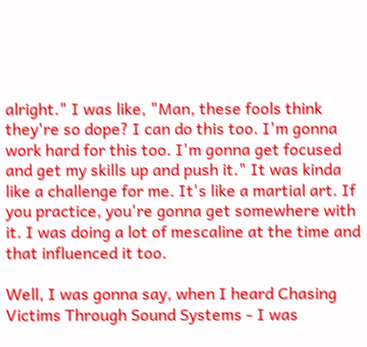alright." I was like, "Man, these fools think they're so dope? I can do this too. I'm gonna work hard for this too. I'm gonna get focused and get my skills up and push it." It was kinda like a challenge for me. It's like a martial art. If you practice, you're gonna get somewhere with it. I was doing a lot of mescaline at the time and that influenced it too.

Well, I was gonna say, when I heard Chasing Victims Through Sound Systems - I was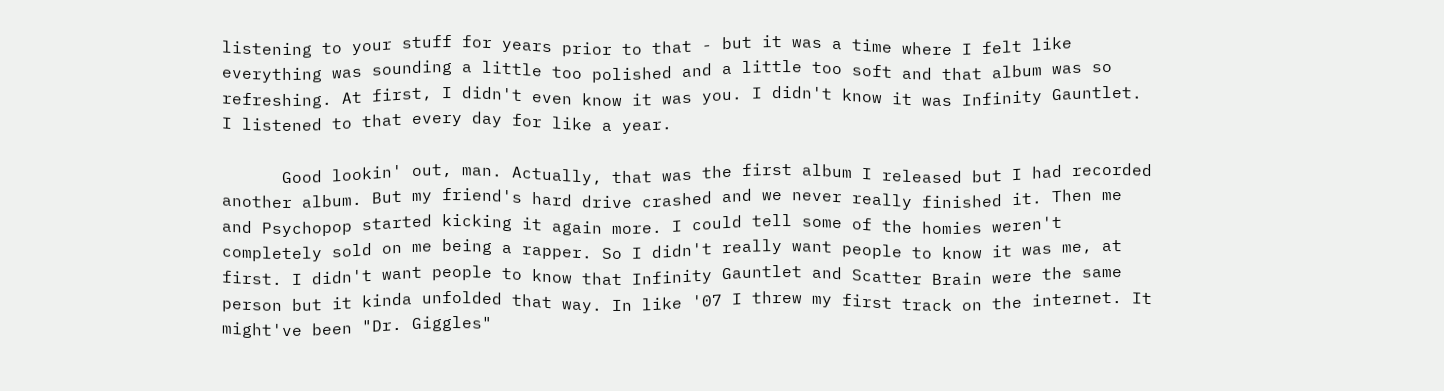listening to your stuff for years prior to that - but it was a time where I felt like everything was sounding a little too polished and a little too soft and that album was so refreshing. At first, I didn't even know it was you. I didn't know it was Infinity Gauntlet. I listened to that every day for like a year.

      Good lookin' out, man. Actually, that was the first album I released but I had recorded another album. But my friend's hard drive crashed and we never really finished it. Then me and Psychopop started kicking it again more. I could tell some of the homies weren't completely sold on me being a rapper. So I didn't really want people to know it was me, at first. I didn't want people to know that Infinity Gauntlet and Scatter Brain were the same person but it kinda unfolded that way. In like '07 I threw my first track on the internet. It might've been "Dr. Giggles"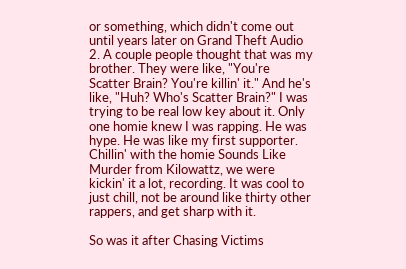or something, which didn't come out until years later on Grand Theft Audio 2. A couple people thought that was my brother. They were like, "You're Scatter Brain? You're killin' it." And he's like, "Huh? Who's Scatter Brain?" I was trying to be real low key about it. Only one homie knew I was rapping. He was hype. He was like my first supporter. Chillin' with the homie Sounds Like Murder from Kilowattz, we were kickin' it a lot, recording. It was cool to just chill, not be around like thirty other rappers, and get sharp with it.

So was it after Chasing Victims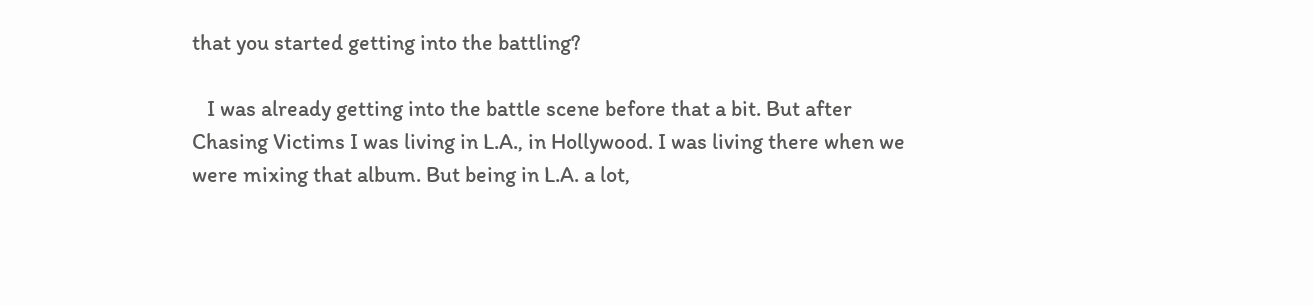that you started getting into the battling?

   I was already getting into the battle scene before that a bit. But after Chasing Victims I was living in L.A., in Hollywood. I was living there when we were mixing that album. But being in L.A. a lot,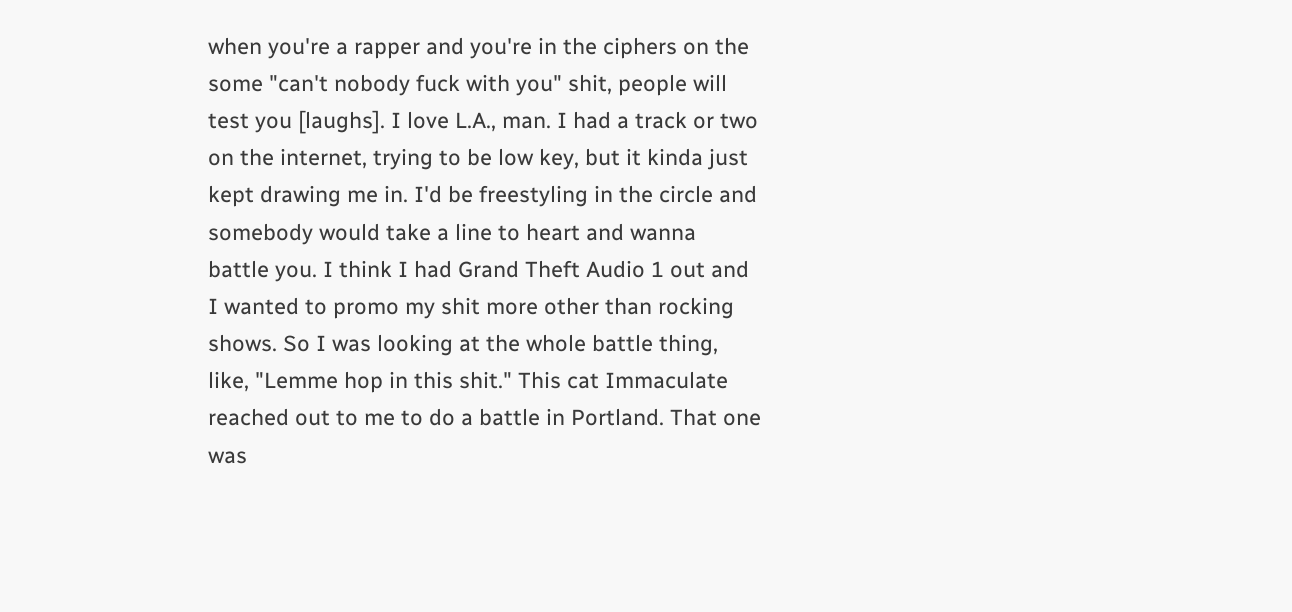when you're a rapper and you're in the ciphers on the some "can't nobody fuck with you" shit, people will test you [laughs]. I love L.A., man. I had a track or two on the internet, trying to be low key, but it kinda just kept drawing me in. I'd be freestyling in the circle and somebody would take a line to heart and wanna battle you. I think I had Grand Theft Audio 1 out and I wanted to promo my shit more other than rocking shows. So I was looking at the whole battle thing, like, "Lemme hop in this shit." This cat Immaculate reached out to me to do a battle in Portland. That one was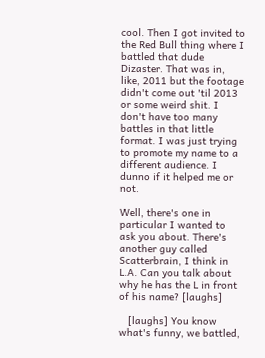cool. Then I got invited to the Red Bull thing where I battled that dude Dizaster. That was in, like, 2011 but the footage didn't come out 'til 2013 or some weird shit. I don't have too many battles in that little format. I was just trying to promote my name to a different audience. I dunno if it helped me or not.

Well, there's one in particular I wanted to ask you about. There's another guy called Scatterbrain, I think in L.A. Can you talk about why he has the L in front of his name? [laughs]

   [laughs] You know what's funny, we battled,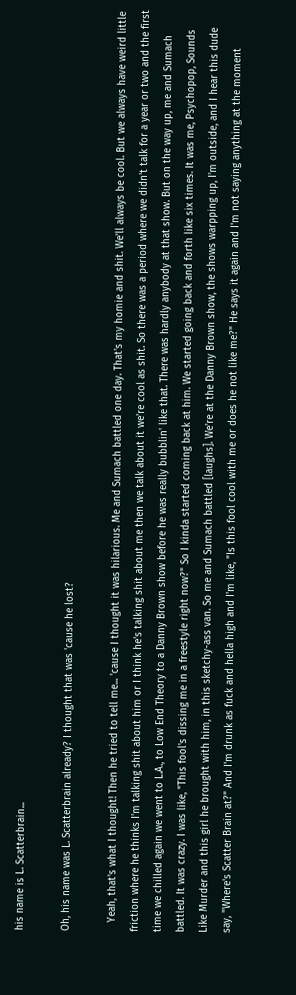his name is L. Scatterbrain...

Oh, his name was L. Scatterbrain already? I thought that was 'cause he lost?

   Yeah, that's what I thought! Then he tried to tell me... 'cause I thought it was hilarious. Me and Sumach battled one day. That's my homie and shit. We'll always be cool. But we always have weird little friction where he thinks I'm talking shit about him or I think he's talking shit about me then we talk about it we're cool as shit. So there was a period where we didn't talk for a year or two and the first time we chilled again we went to L.A., to Low End Theory to a Danny Brown show before he was really bubblin' like that. There was hardly anybody at that show. But on the way up, me and Sumach battled. It was crazy. I was like, "This fool's dissing me in a freestyle right now?" So I kinda started coming back at him. We started going back and forth like six times. It was me, Psychopop, Sounds Like Murder and this girl he brought with him, in this sketchy-ass van. So me and Sumach battled [laughs]. We're at the Danny Brown show, the shows warpping up, I'm outside, and I hear this dude say, "Where's Scatter Brain at?" And I'm drunk as fuck and hella high and I'm like, "Is this fool cool with me or does he not like me?" He says it again and I'm not saying anything at the moment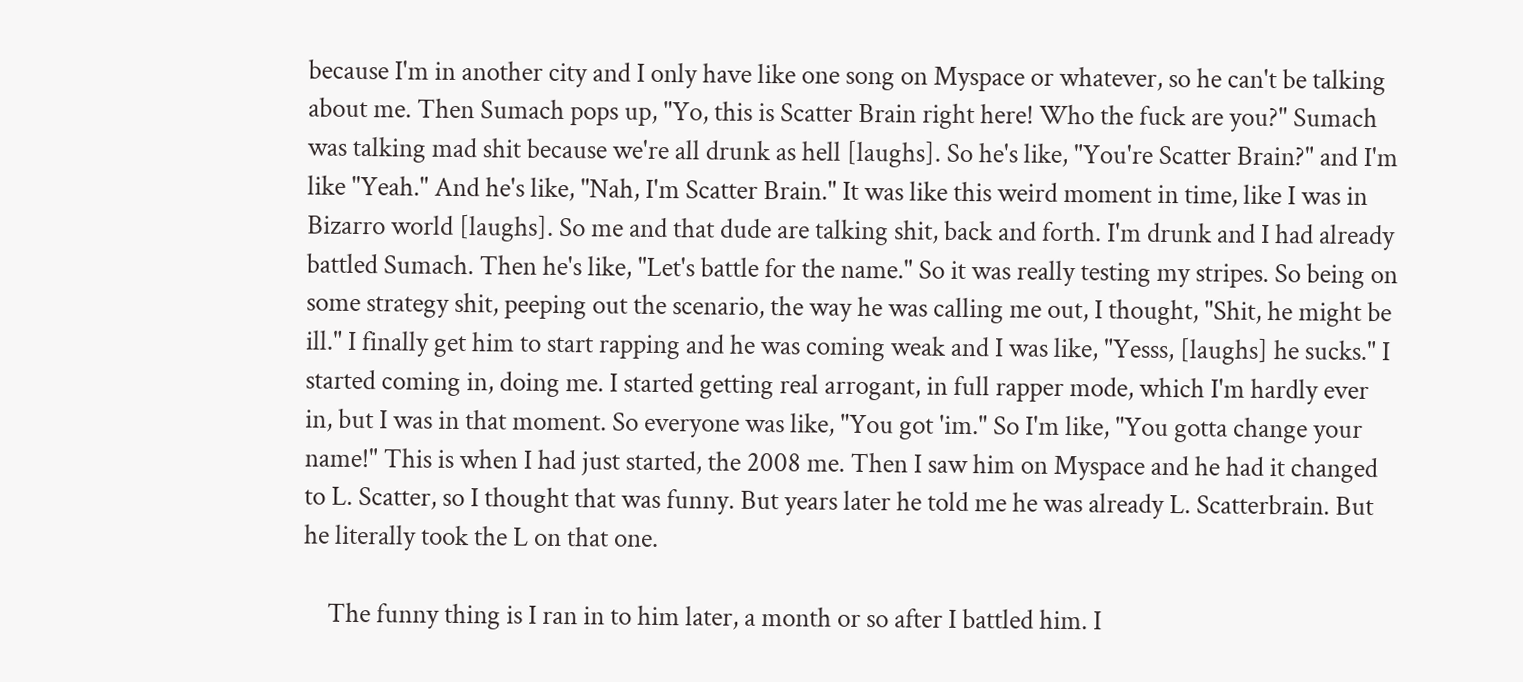because I'm in another city and I only have like one song on Myspace or whatever, so he can't be talking about me. Then Sumach pops up, "Yo, this is Scatter Brain right here! Who the fuck are you?" Sumach was talking mad shit because we're all drunk as hell [laughs]. So he's like, "You're Scatter Brain?" and I'm like "Yeah." And he's like, "Nah, I'm Scatter Brain." It was like this weird moment in time, like I was in Bizarro world [laughs]. So me and that dude are talking shit, back and forth. I'm drunk and I had already battled Sumach. Then he's like, "Let's battle for the name." So it was really testing my stripes. So being on some strategy shit, peeping out the scenario, the way he was calling me out, I thought, "Shit, he might be ill." I finally get him to start rapping and he was coming weak and I was like, "Yesss, [laughs] he sucks." I started coming in, doing me. I started getting real arrogant, in full rapper mode, which I'm hardly ever in, but I was in that moment. So everyone was like, "You got 'im." So I'm like, "You gotta change your name!" This is when I had just started, the 2008 me. Then I saw him on Myspace and he had it changed to L. Scatter, so I thought that was funny. But years later he told me he was already L. Scatterbrain. But he literally took the L on that one.

    The funny thing is I ran in to him later, a month or so after I battled him. I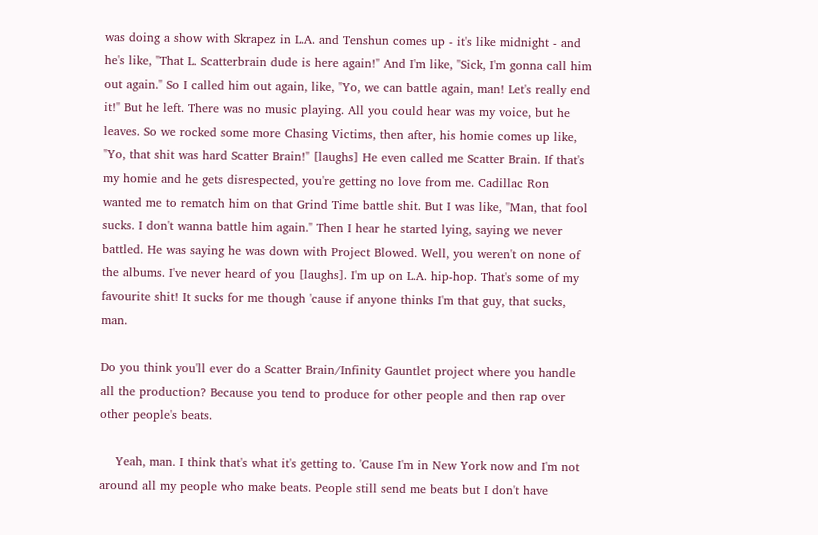was doing a show with Skrapez in L.A. and Tenshun comes up - it's like midnight - and he's like, "That L. Scatterbrain dude is here again!" And I'm like, "Sick, I'm gonna call him out again." So I called him out again, like, "Yo, we can battle again, man! Let's really end it!" But he left. There was no music playing. All you could hear was my voice, but he leaves. So we rocked some more Chasing Victims, then after, his homie comes up like, "Yo, that shit was hard Scatter Brain!" [laughs] He even called me Scatter Brain. If that's my homie and he gets disrespected, you're getting no love from me. Cadillac Ron wanted me to rematch him on that Grind Time battle shit. But I was like, "Man, that fool sucks. I don't wanna battle him again." Then I hear he started lying, saying we never battled. He was saying he was down with Project Blowed. Well, you weren't on none of the albums. I've never heard of you [laughs]. I'm up on L.A. hip-hop. That's some of my favourite shit! It sucks for me though 'cause if anyone thinks I'm that guy, that sucks, man.

Do you think you'll ever do a Scatter Brain/Infinity Gauntlet project where you handle all the production? Because you tend to produce for other people and then rap over other people's beats.

    Yeah, man. I think that's what it's getting to. 'Cause I'm in New York now and I'm not around all my people who make beats. People still send me beats but I don't have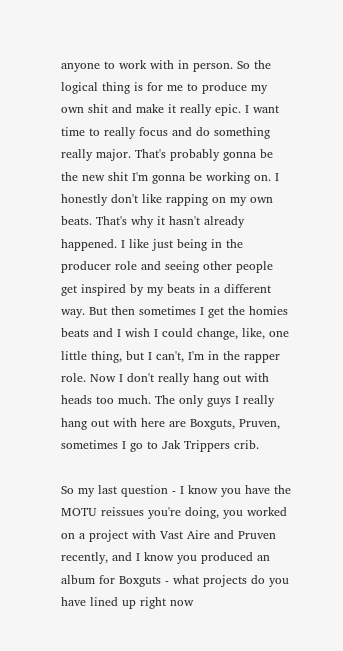anyone to work with in person. So the logical thing is for me to produce my own shit and make it really epic. I want time to really focus and do something really major. That's probably gonna be the new shit I'm gonna be working on. I honestly don't like rapping on my own beats. That's why it hasn't already happened. I like just being in the producer role and seeing other people get inspired by my beats in a different way. But then sometimes I get the homies beats and I wish I could change, like, one little thing, but I can't, I'm in the rapper role. Now I don't really hang out with heads too much. The only guys I really hang out with here are Boxguts, Pruven, sometimes I go to Jak Trippers crib.

So my last question - I know you have the MOTU reissues you're doing, you worked on a project with Vast Aire and Pruven recently, and I know you produced an album for Boxguts - what projects do you have lined up right now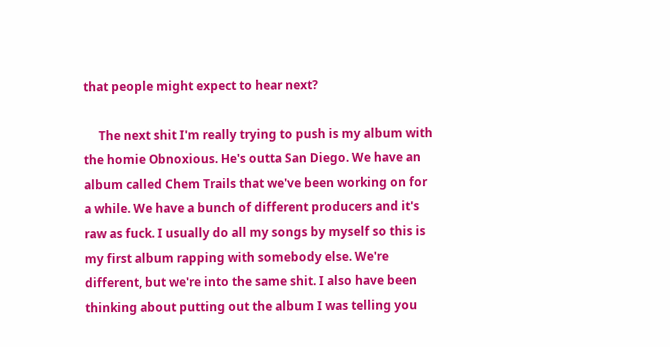that people might expect to hear next?

     The next shit I'm really trying to push is my album with the homie Obnoxious. He's outta San Diego. We have an album called Chem Trails that we've been working on for a while. We have a bunch of different producers and it's raw as fuck. I usually do all my songs by myself so this is my first album rapping with somebody else. We're different, but we're into the same shit. I also have been thinking about putting out the album I was telling you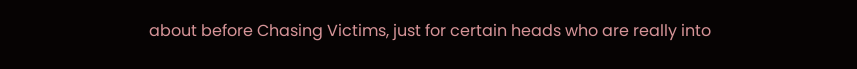about before Chasing Victims, just for certain heads who are really into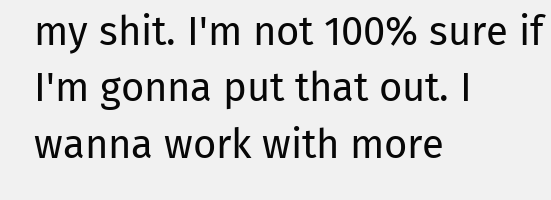my shit. I'm not 100% sure if I'm gonna put that out. I wanna work with more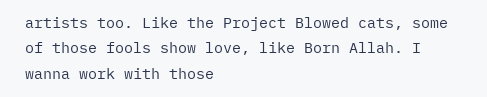artists too. Like the Project Blowed cats, some of those fools show love, like Born Allah. I wanna work with those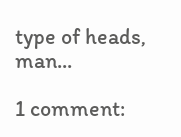type of heads, man...

1 comment: